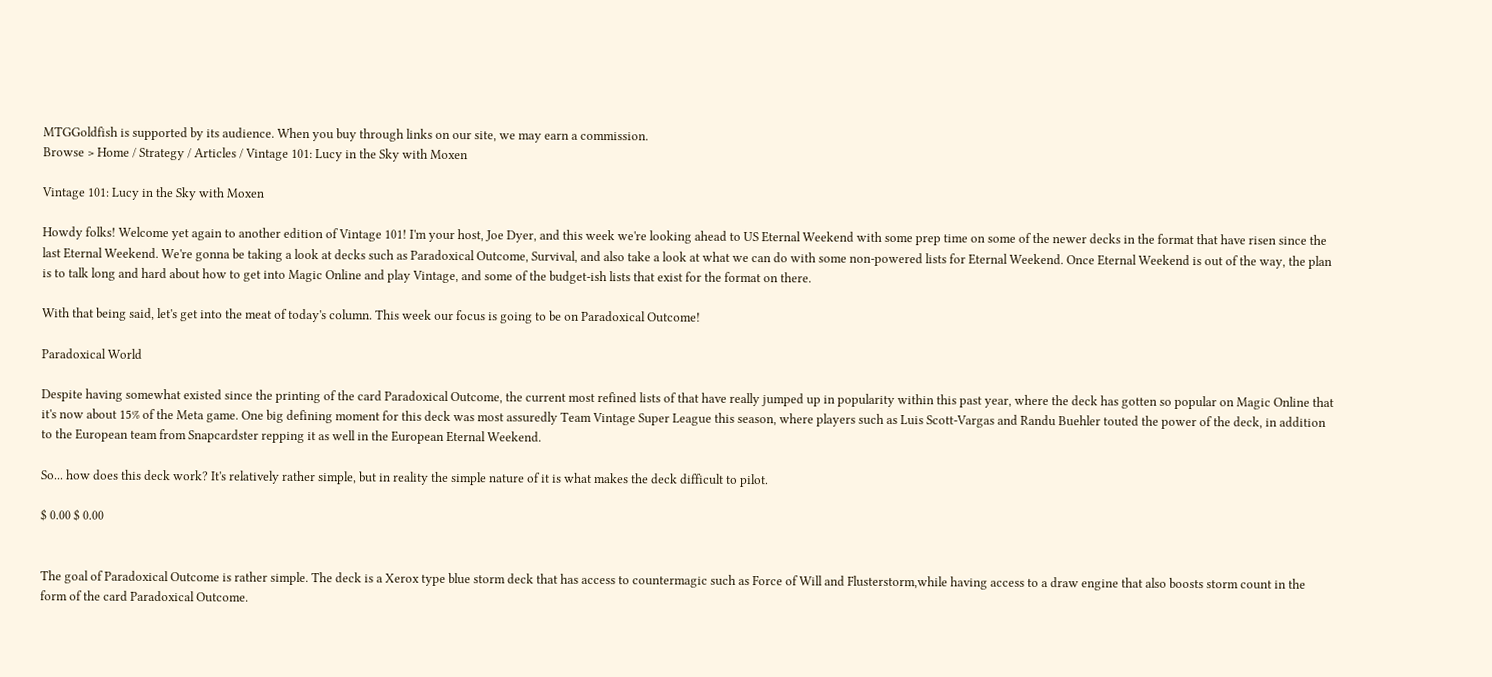MTGGoldfish is supported by its audience. When you buy through links on our site, we may earn a commission.
Browse > Home / Strategy / Articles / Vintage 101: Lucy in the Sky with Moxen

Vintage 101: Lucy in the Sky with Moxen

Howdy folks! Welcome yet again to another edition of Vintage 101! I'm your host, Joe Dyer, and this week we're looking ahead to US Eternal Weekend with some prep time on some of the newer decks in the format that have risen since the last Eternal Weekend. We're gonna be taking a look at decks such as Paradoxical Outcome, Survival, and also take a look at what we can do with some non-powered lists for Eternal Weekend. Once Eternal Weekend is out of the way, the plan is to talk long and hard about how to get into Magic Online and play Vintage, and some of the budget-ish lists that exist for the format on there.

With that being said, let's get into the meat of today's column. This week our focus is going to be on Paradoxical Outcome!

Paradoxical World

Despite having somewhat existed since the printing of the card Paradoxical Outcome, the current most refined lists of that have really jumped up in popularity within this past year, where the deck has gotten so popular on Magic Online that it's now about 15% of the Meta game. One big defining moment for this deck was most assuredly Team Vintage Super League this season, where players such as Luis Scott-Vargas and Randu Buehler touted the power of the deck, in addition to the European team from Snapcardster repping it as well in the European Eternal Weekend.

So... how does this deck work? It's relatively rather simple, but in reality the simple nature of it is what makes the deck difficult to pilot.

$ 0.00 $ 0.00


The goal of Paradoxical Outcome is rather simple. The deck is a Xerox type blue storm deck that has access to countermagic such as Force of Will and Flusterstorm,while having access to a draw engine that also boosts storm count in the form of the card Paradoxical Outcome.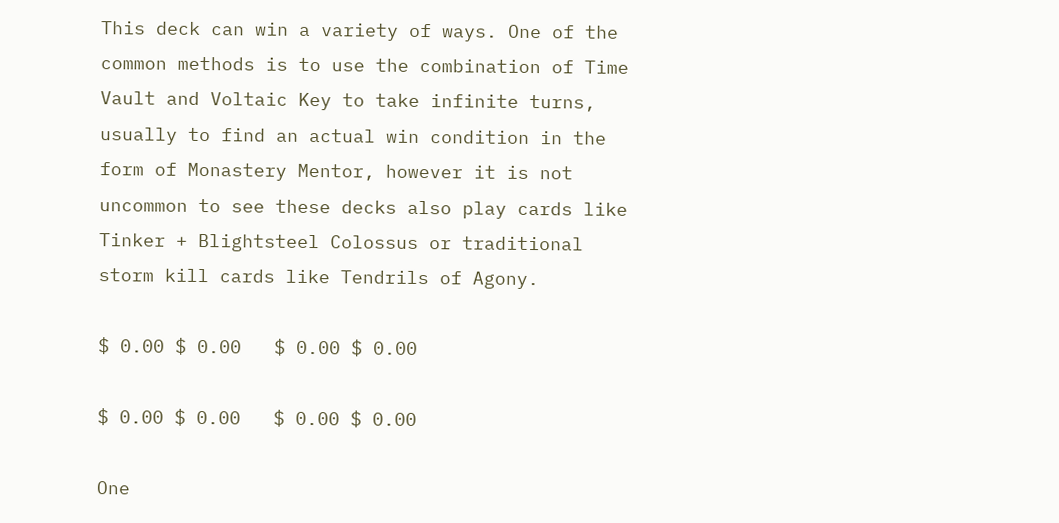This deck can win a variety of ways. One of the common methods is to use the combination of Time Vault and Voltaic Key to take infinite turns, usually to find an actual win condition in the form of Monastery Mentor, however it is not uncommon to see these decks also play cards like Tinker + Blightsteel Colossus or traditional storm kill cards like Tendrils of Agony.

$ 0.00 $ 0.00   $ 0.00 $ 0.00

$ 0.00 $ 0.00   $ 0.00 $ 0.00

One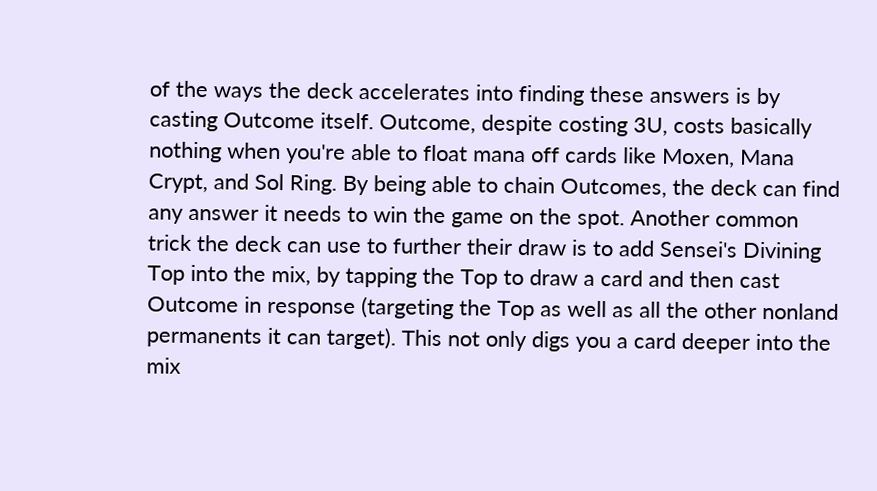of the ways the deck accelerates into finding these answers is by casting Outcome itself. Outcome, despite costing 3U, costs basically nothing when you're able to float mana off cards like Moxen, Mana Crypt, and Sol Ring. By being able to chain Outcomes, the deck can find any answer it needs to win the game on the spot. Another common trick the deck can use to further their draw is to add Sensei's Divining Top into the mix, by tapping the Top to draw a card and then cast Outcome in response (targeting the Top as well as all the other nonland permanents it can target). This not only digs you a card deeper into the mix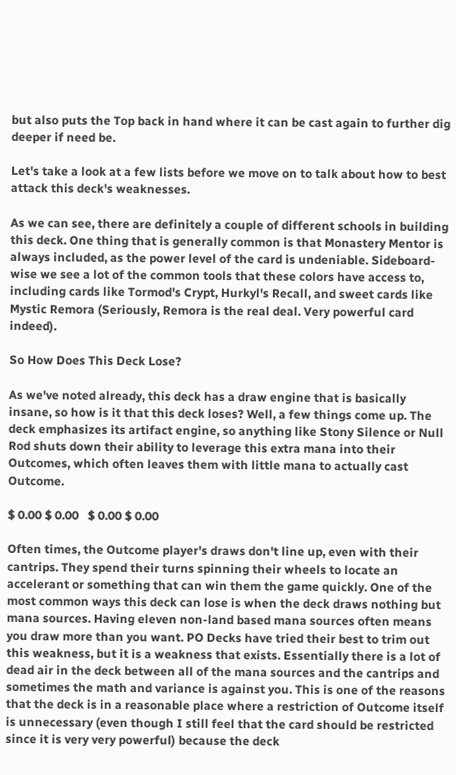but also puts the Top back in hand where it can be cast again to further dig deeper if need be.

Let's take a look at a few lists before we move on to talk about how to best attack this deck's weaknesses.

As we can see, there are definitely a couple of different schools in building this deck. One thing that is generally common is that Monastery Mentor is always included, as the power level of the card is undeniable. Sideboard-wise we see a lot of the common tools that these colors have access to, including cards like Tormod's Crypt, Hurkyl's Recall, and sweet cards like Mystic Remora (Seriously, Remora is the real deal. Very powerful card indeed).

So How Does This Deck Lose?

As we've noted already, this deck has a draw engine that is basically insane, so how is it that this deck loses? Well, a few things come up. The deck emphasizes its artifact engine, so anything like Stony Silence or Null Rod shuts down their ability to leverage this extra mana into their Outcomes, which often leaves them with little mana to actually cast Outcome.

$ 0.00 $ 0.00   $ 0.00 $ 0.00

Often times, the Outcome player's draws don't line up, even with their cantrips. They spend their turns spinning their wheels to locate an accelerant or something that can win them the game quickly. One of the most common ways this deck can lose is when the deck draws nothing but mana sources. Having eleven non-land based mana sources often means you draw more than you want. PO Decks have tried their best to trim out this weakness, but it is a weakness that exists. Essentially there is a lot of dead air in the deck between all of the mana sources and the cantrips and sometimes the math and variance is against you. This is one of the reasons that the deck is in a reasonable place where a restriction of Outcome itself is unnecessary (even though I still feel that the card should be restricted since it is very very powerful) because the deck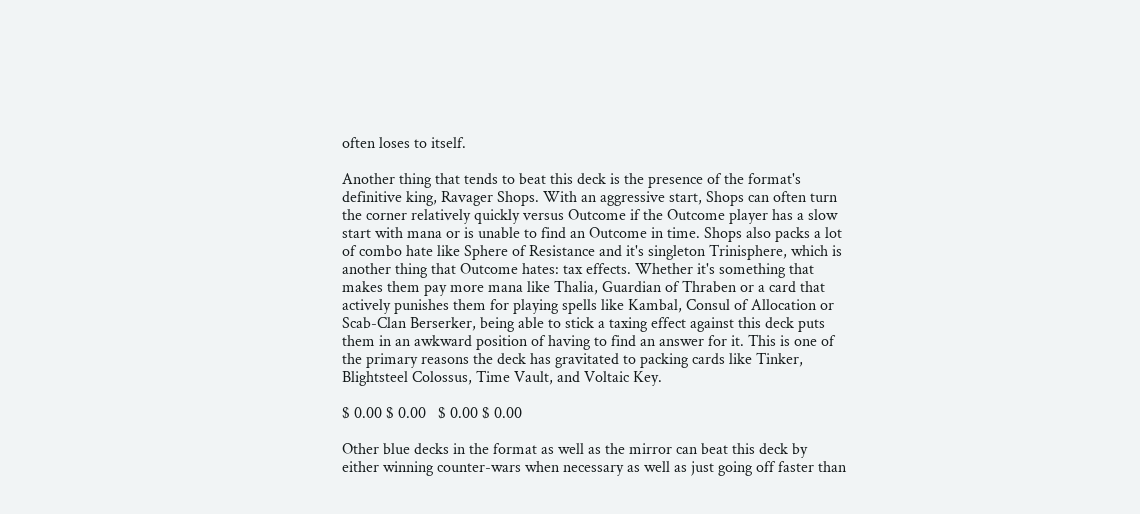often loses to itself.

Another thing that tends to beat this deck is the presence of the format's definitive king, Ravager Shops. With an aggressive start, Shops can often turn the corner relatively quickly versus Outcome if the Outcome player has a slow start with mana or is unable to find an Outcome in time. Shops also packs a lot of combo hate like Sphere of Resistance and it's singleton Trinisphere, which is another thing that Outcome hates: tax effects. Whether it's something that makes them pay more mana like Thalia, Guardian of Thraben or a card that actively punishes them for playing spells like Kambal, Consul of Allocation or Scab-Clan Berserker, being able to stick a taxing effect against this deck puts them in an awkward position of having to find an answer for it. This is one of the primary reasons the deck has gravitated to packing cards like Tinker, Blightsteel Colossus, Time Vault, and Voltaic Key.

$ 0.00 $ 0.00   $ 0.00 $ 0.00

Other blue decks in the format as well as the mirror can beat this deck by either winning counter-wars when necessary as well as just going off faster than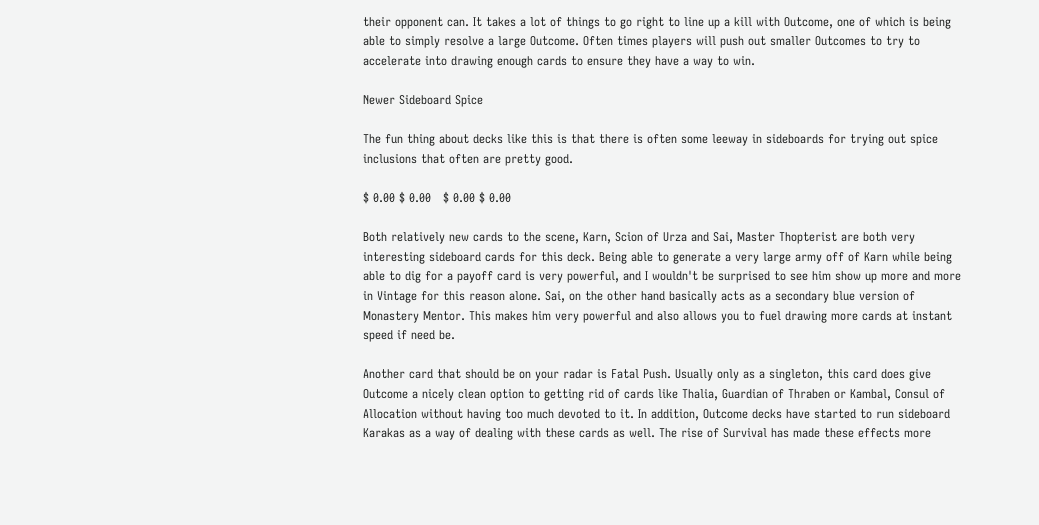their opponent can. It takes a lot of things to go right to line up a kill with Outcome, one of which is being able to simply resolve a large Outcome. Often times players will push out smaller Outcomes to try to accelerate into drawing enough cards to ensure they have a way to win.

Newer Sideboard Spice

The fun thing about decks like this is that there is often some leeway in sideboards for trying out spice inclusions that often are pretty good.

$ 0.00 $ 0.00   $ 0.00 $ 0.00

Both relatively new cards to the scene, Karn, Scion of Urza and Sai, Master Thopterist are both very interesting sideboard cards for this deck. Being able to generate a very large army off of Karn while being able to dig for a payoff card is very powerful, and I wouldn't be surprised to see him show up more and more in Vintage for this reason alone. Sai, on the other hand basically acts as a secondary blue version of Monastery Mentor. This makes him very powerful and also allows you to fuel drawing more cards at instant speed if need be.

Another card that should be on your radar is Fatal Push. Usually only as a singleton, this card does give Outcome a nicely clean option to getting rid of cards like Thalia, Guardian of Thraben or Kambal, Consul of Allocation without having too much devoted to it. In addition, Outcome decks have started to run sideboard Karakas as a way of dealing with these cards as well. The rise of Survival has made these effects more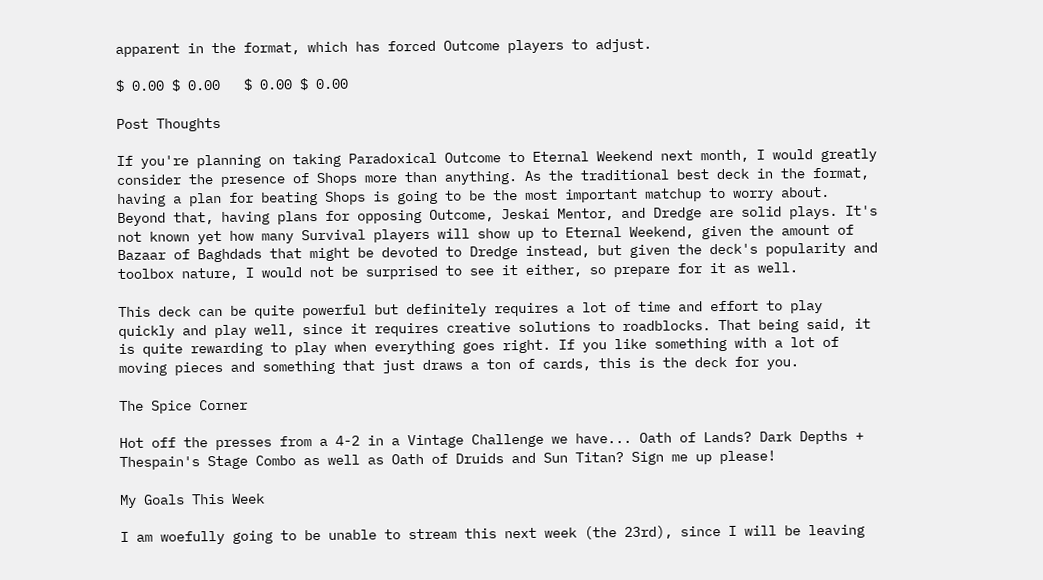apparent in the format, which has forced Outcome players to adjust.

$ 0.00 $ 0.00   $ 0.00 $ 0.00

Post Thoughts

If you're planning on taking Paradoxical Outcome to Eternal Weekend next month, I would greatly consider the presence of Shops more than anything. As the traditional best deck in the format, having a plan for beating Shops is going to be the most important matchup to worry about. Beyond that, having plans for opposing Outcome, Jeskai Mentor, and Dredge are solid plays. It's not known yet how many Survival players will show up to Eternal Weekend, given the amount of Bazaar of Baghdads that might be devoted to Dredge instead, but given the deck's popularity and toolbox nature, I would not be surprised to see it either, so prepare for it as well.

This deck can be quite powerful but definitely requires a lot of time and effort to play quickly and play well, since it requires creative solutions to roadblocks. That being said, it is quite rewarding to play when everything goes right. If you like something with a lot of moving pieces and something that just draws a ton of cards, this is the deck for you.

The Spice Corner

Hot off the presses from a 4-2 in a Vintage Challenge we have... Oath of Lands? Dark Depths + Thespain's Stage Combo as well as Oath of Druids and Sun Titan? Sign me up please!

My Goals This Week

I am woefully going to be unable to stream this next week (the 23rd), since I will be leaving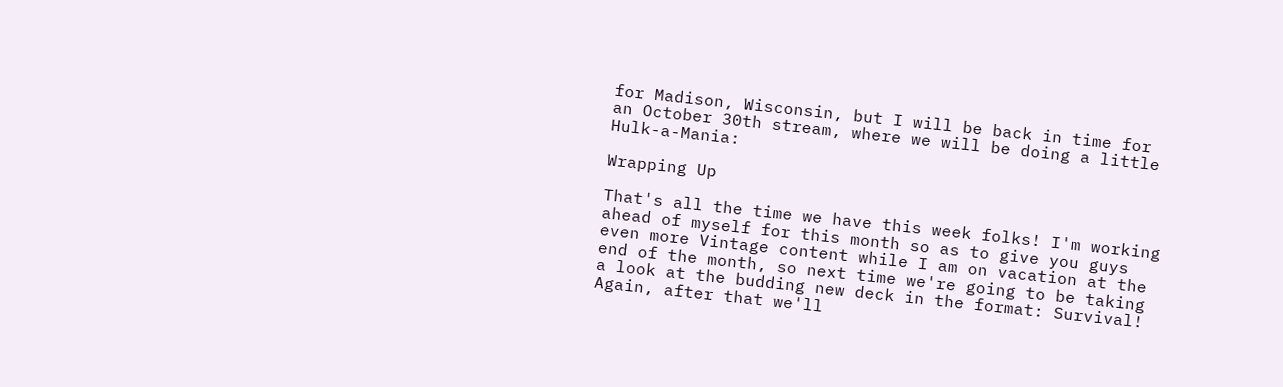for Madison, Wisconsin, but I will be back in time for an October 30th stream, where we will be doing a little Hulk-a-Mania:

Wrapping Up

That's all the time we have this week folks! I'm working ahead of myself for this month so as to give you guys even more Vintage content while I am on vacation at the end of the month, so next time we're going to be taking a look at the budding new deck in the format: Survival! Again, after that we'll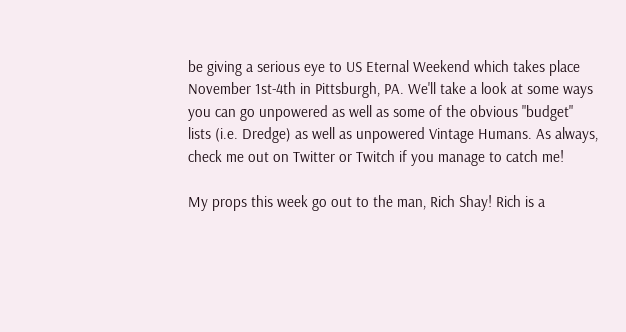be giving a serious eye to US Eternal Weekend which takes place November 1st-4th in Pittsburgh, PA. We'll take a look at some ways you can go unpowered as well as some of the obvious "budget" lists (i.e. Dredge) as well as unpowered Vintage Humans. As always, check me out on Twitter or Twitch if you manage to catch me!

My props this week go out to the man, Rich Shay! Rich is a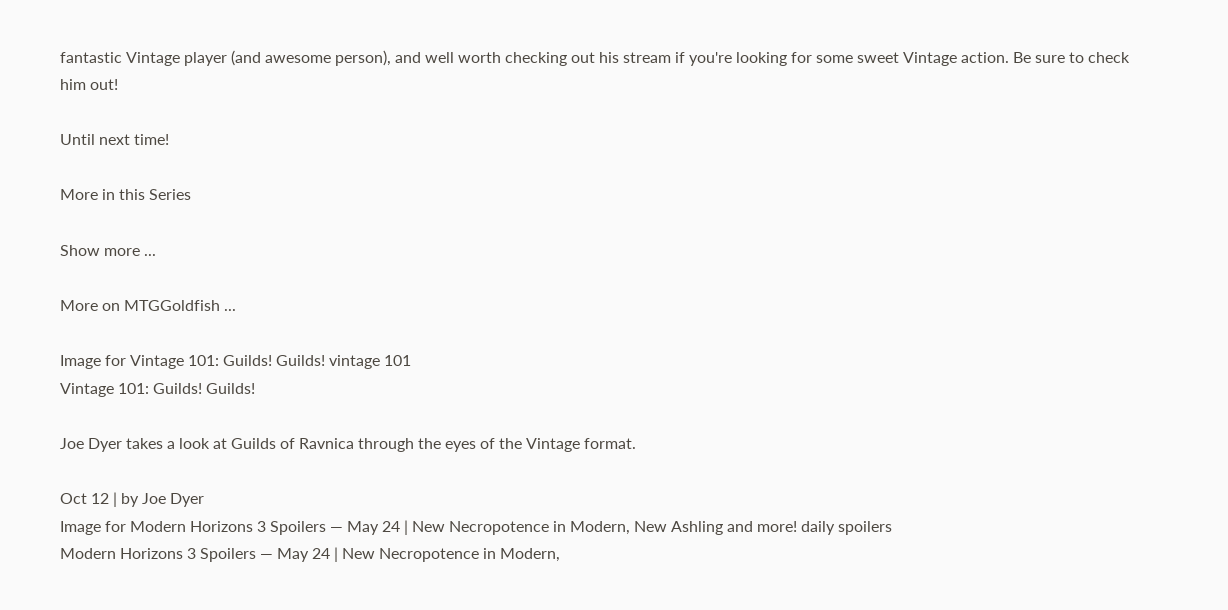fantastic Vintage player (and awesome person), and well worth checking out his stream if you're looking for some sweet Vintage action. Be sure to check him out!

Until next time!

More in this Series

Show more ...

More on MTGGoldfish ...

Image for Vintage 101: Guilds! Guilds! vintage 101
Vintage 101: Guilds! Guilds!

Joe Dyer takes a look at Guilds of Ravnica through the eyes of the Vintage format.

Oct 12 | by Joe Dyer
Image for Modern Horizons 3 Spoilers — May 24 | New Necropotence in Modern, New Ashling and more! daily spoilers
Modern Horizons 3 Spoilers — May 24 | New Necropotence in Modern,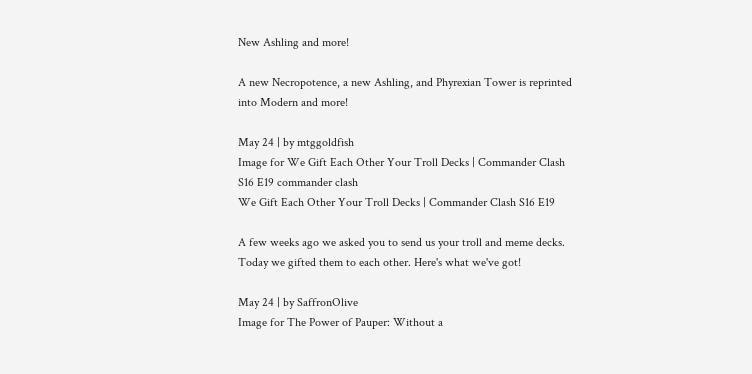New Ashling and more!

A new Necropotence, a new Ashling, and Phyrexian Tower is reprinted into Modern and more!

May 24 | by mtggoldfish
Image for We Gift Each Other Your Troll Decks | Commander Clash S16 E19 commander clash
We Gift Each Other Your Troll Decks | Commander Clash S16 E19

A few weeks ago we asked you to send us your troll and meme decks. Today we gifted them to each other. Here's what we've got!

May 24 | by SaffronOlive
Image for The Power of Pauper: Without a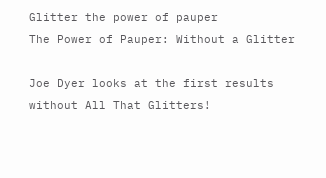Glitter the power of pauper
The Power of Pauper: Without a Glitter

Joe Dyer looks at the first results without All That Glitters!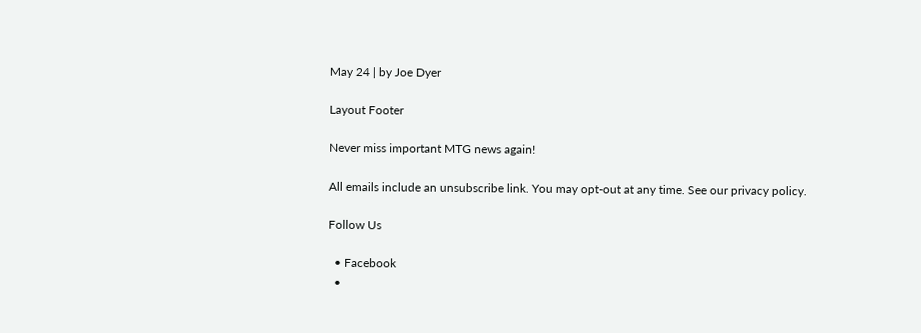May 24 | by Joe Dyer

Layout Footer

Never miss important MTG news again!

All emails include an unsubscribe link. You may opt-out at any time. See our privacy policy.

Follow Us

  • Facebook
  •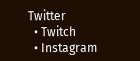Twitter
  • Twitch
  • Instagram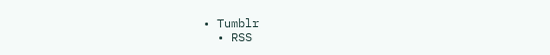• Tumblr
  • RSS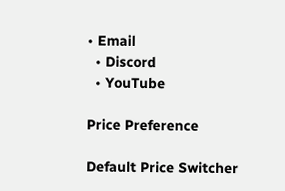• Email
  • Discord
  • YouTube

Price Preference

Default Price Switcher